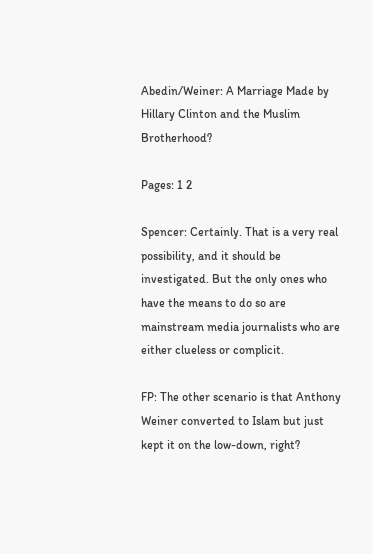Abedin/Weiner: A Marriage Made by Hillary Clinton and the Muslim Brotherhood?

Pages: 1 2

Spencer: Certainly. That is a very real possibility, and it should be investigated. But the only ones who have the means to do so are mainstream media journalists who are either clueless or complicit.

FP: The other scenario is that Anthony Weiner converted to Islam but just kept it on the low-down, right?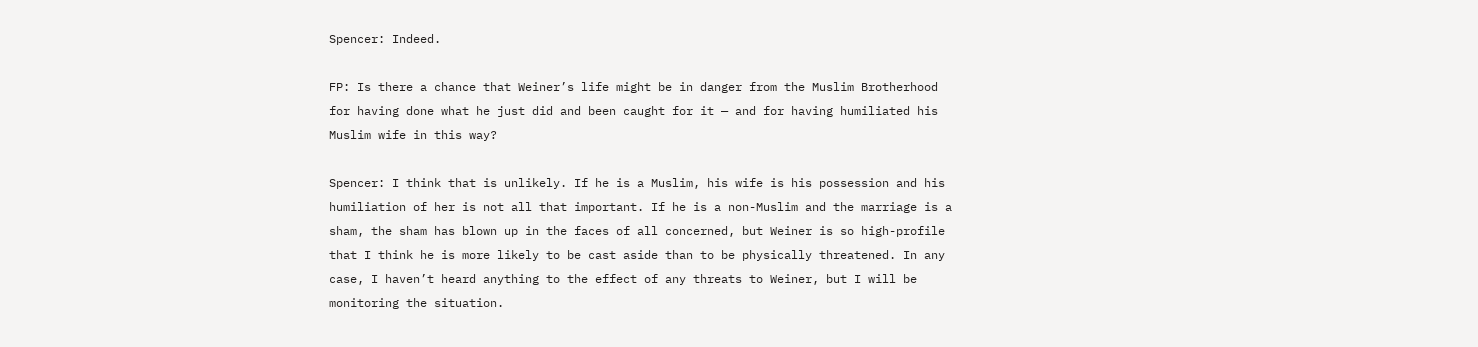Spencer: Indeed.

FP: Is there a chance that Weiner’s life might be in danger from the Muslim Brotherhood  for having done what he just did and been caught for it — and for having humiliated his Muslim wife in this way?

Spencer: I think that is unlikely. If he is a Muslim, his wife is his possession and his humiliation of her is not all that important. If he is a non-Muslim and the marriage is a sham, the sham has blown up in the faces of all concerned, but Weiner is so high-profile that I think he is more likely to be cast aside than to be physically threatened. In any case, I haven’t heard anything to the effect of any threats to Weiner, but I will be monitoring the situation.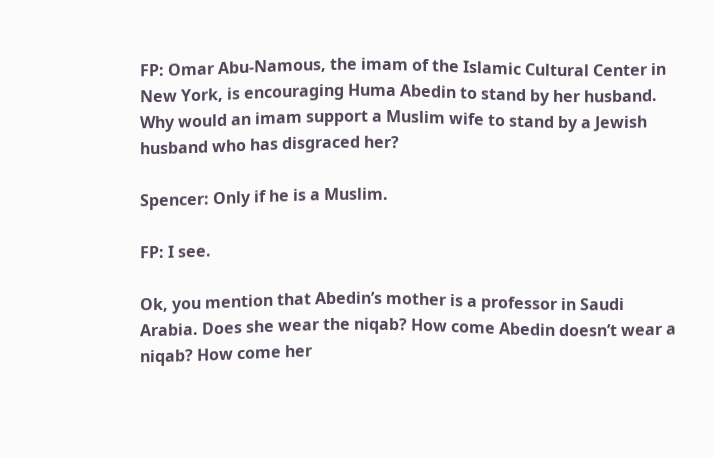FP: Omar Abu-Namous, the imam of the Islamic Cultural Center in New York, is encouraging Huma Abedin to stand by her husband. Why would an imam support a Muslim wife to stand by a Jewish husband who has disgraced her?

Spencer: Only if he is a Muslim.

FP: I see.

Ok, you mention that Abedin’s mother is a professor in Saudi Arabia. Does she wear the niqab? How come Abedin doesn’t wear a niqab? How come her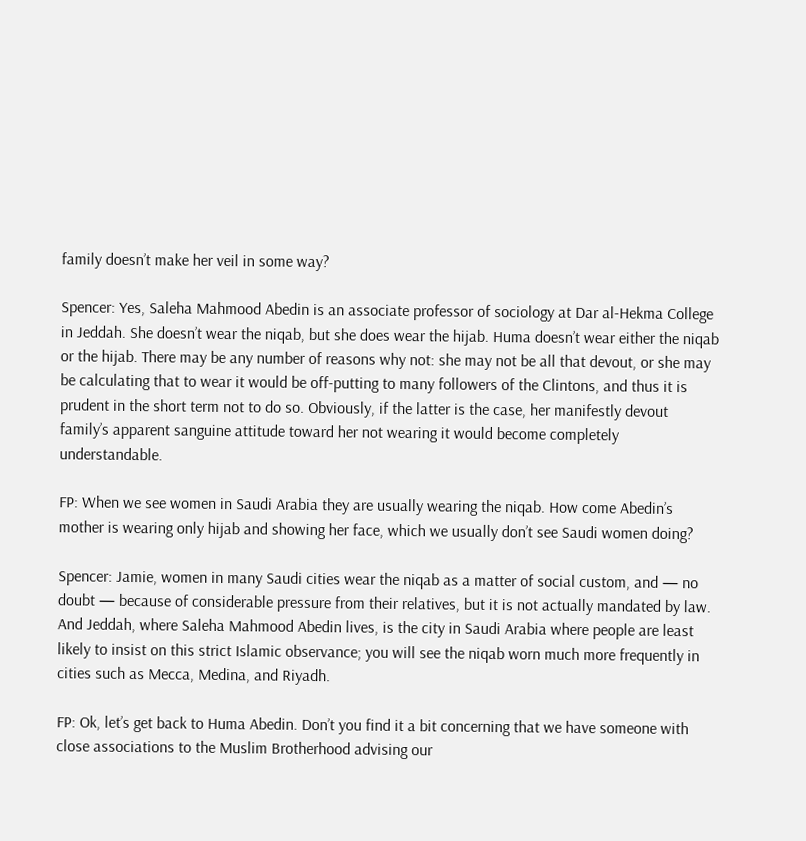family doesn’t make her veil in some way?

Spencer: Yes, Saleha Mahmood Abedin is an associate professor of sociology at Dar al-Hekma College in Jeddah. She doesn’t wear the niqab, but she does wear the hijab. Huma doesn’t wear either the niqab or the hijab. There may be any number of reasons why not: she may not be all that devout, or she may be calculating that to wear it would be off-putting to many followers of the Clintons, and thus it is prudent in the short term not to do so. Obviously, if the latter is the case, her manifestly devout family’s apparent sanguine attitude toward her not wearing it would become completely understandable.

FP: When we see women in Saudi Arabia they are usually wearing the niqab. How come Abedin’s mother is wearing only hijab and showing her face, which we usually don’t see Saudi women doing?

Spencer: Jamie, women in many Saudi cities wear the niqab as a matter of social custom, and — no doubt — because of considerable pressure from their relatives, but it is not actually mandated by law. And Jeddah, where Saleha Mahmood Abedin lives, is the city in Saudi Arabia where people are least likely to insist on this strict Islamic observance; you will see the niqab worn much more frequently in cities such as Mecca, Medina, and Riyadh.

FP: Ok, let’s get back to Huma Abedin. Don’t you find it a bit concerning that we have someone with close associations to the Muslim Brotherhood advising our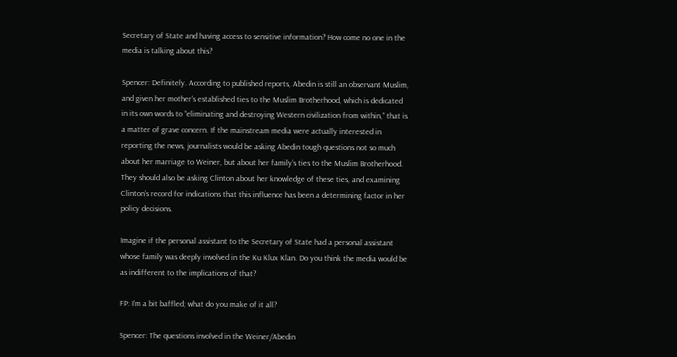Secretary of State and having access to sensitive information? How come no one in the media is talking about this?

Spencer: Definitely. According to published reports, Abedin is still an observant Muslim, and given her mother’s established ties to the Muslim Brotherhood, which is dedicated in its own words to “eliminating and destroying Western civilization from within,” that is a matter of grave concern. If the mainstream media were actually interested in reporting the news, journalists would be asking Abedin tough questions not so much about her marriage to Weiner, but about her family’s ties to the Muslim Brotherhood. They should also be asking Clinton about her knowledge of these ties, and examining Clinton’s record for indications that this influence has been a determining factor in her policy decisions.

Imagine if the personal assistant to the Secretary of State had a personal assistant whose family was deeply involved in the Ku Klux Klan. Do you think the media would be as indifferent to the implications of that?

FP: I’m a bit baffled; what do you make of it all?

Spencer: The questions involved in the Weiner/Abedin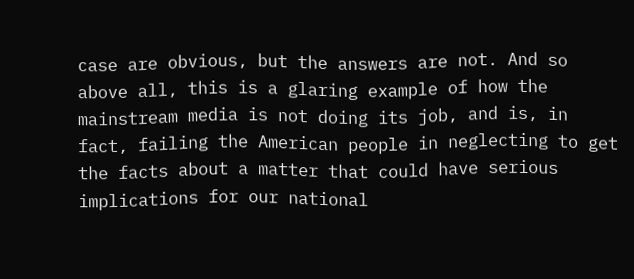case are obvious, but the answers are not. And so above all, this is a glaring example of how the mainstream media is not doing its job, and is, in fact, failing the American people in neglecting to get the facts about a matter that could have serious implications for our national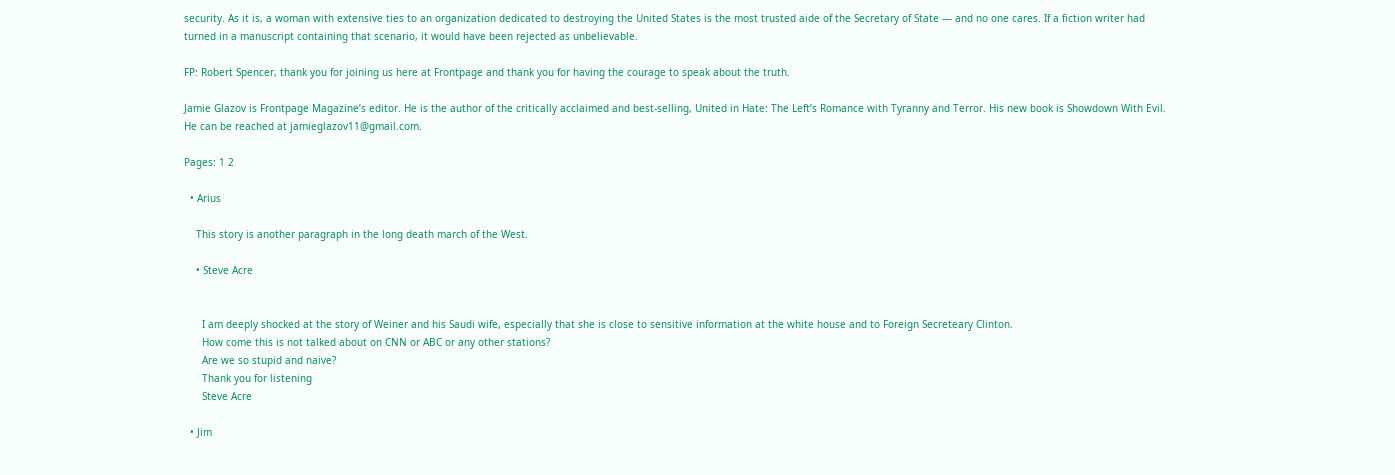security. As it is, a woman with extensive ties to an organization dedicated to destroying the United States is the most trusted aide of the Secretary of State — and no one cares. If a fiction writer had turned in a manuscript containing that scenario, it would have been rejected as unbelievable.

FP: Robert Spencer, thank you for joining us here at Frontpage and thank you for having the courage to speak about the truth.

Jamie Glazov is Frontpage Magazine’s editor. He is the author of the critically acclaimed and best-selling, United in Hate: The Left’s Romance with Tyranny and Terror. His new book is Showdown With Evil. He can be reached at jamieglazov11@gmail.com.

Pages: 1 2

  • Arius

    This story is another paragraph in the long death march of the West.

    • Steve Acre


      I am deeply shocked at the story of Weiner and his Saudi wife, especially that she is close to sensitive information at the white house and to Foreign Secreteary Clinton.
      How come this is not talked about on CNN or ABC or any other stations?
      Are we so stupid and naive?
      Thank you for listening
      Steve Acre

  • Jim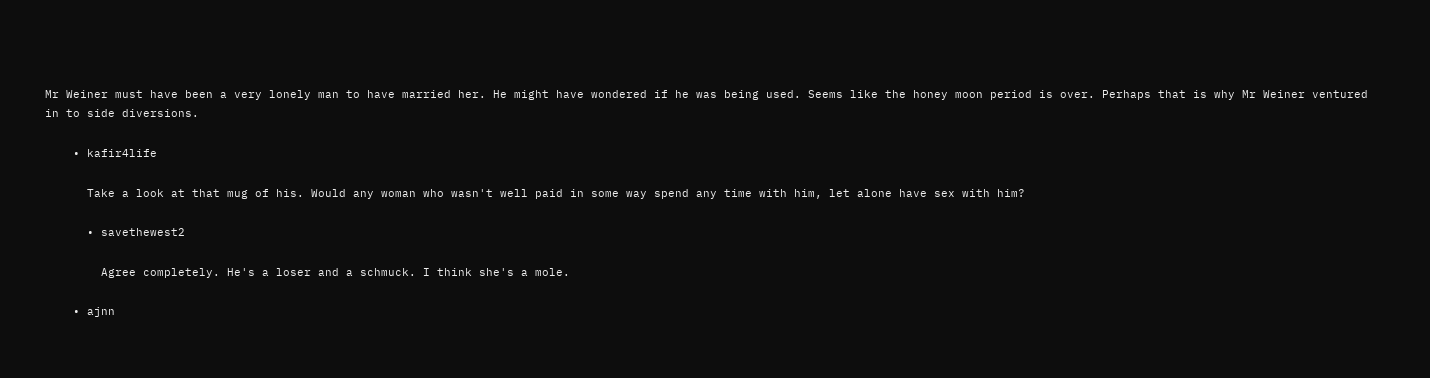Mr Weiner must have been a very lonely man to have married her. He might have wondered if he was being used. Seems like the honey moon period is over. Perhaps that is why Mr Weiner ventured in to side diversions.

    • kafir4life

      Take a look at that mug of his. Would any woman who wasn't well paid in some way spend any time with him, let alone have sex with him?

      • savethewest2

        Agree completely. He's a loser and a schmuck. I think she's a mole.

    • ajnn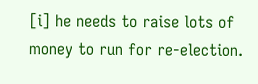[i] he needs to raise lots of money to run for re-election.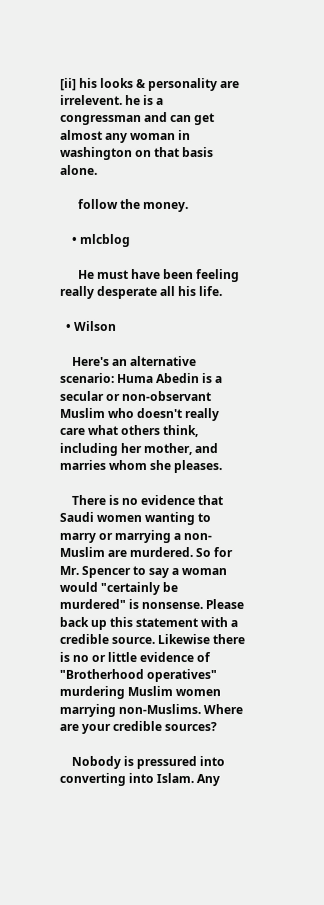[ii] his looks & personality are irrelevent. he is a congressman and can get almost any woman in washington on that basis alone.

      follow the money.

    • mlcblog

      He must have been feeling really desperate all his life.

  • Wilson

    Here's an alternative scenario: Huma Abedin is a secular or non-observant Muslim who doesn't really care what others think, including her mother, and marries whom she pleases.

    There is no evidence that Saudi women wanting to marry or marrying a non-Muslim are murdered. So for Mr. Spencer to say a woman would "certainly be murdered" is nonsense. Please back up this statement with a credible source. Likewise there is no or little evidence of "Brotherhood operatives" murdering Muslim women marrying non-Muslims. Where are your credible sources?

    Nobody is pressured into converting into Islam. Any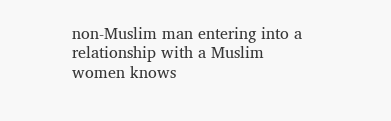non-Muslim man entering into a relationship with a Muslim women knows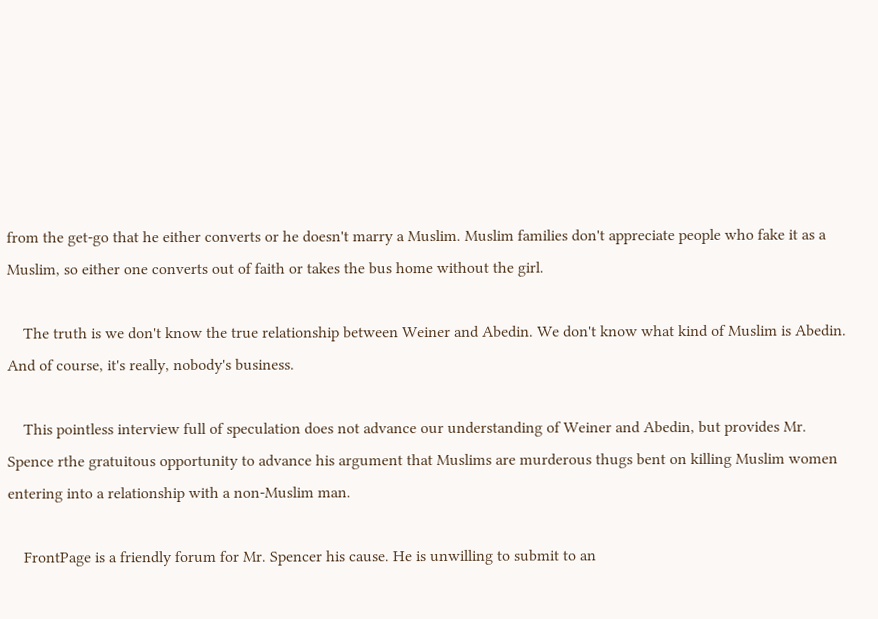from the get-go that he either converts or he doesn't marry a Muslim. Muslim families don't appreciate people who fake it as a Muslim, so either one converts out of faith or takes the bus home without the girl.

    The truth is we don't know the true relationship between Weiner and Abedin. We don't know what kind of Muslim is Abedin. And of course, it's really, nobody's business.

    This pointless interview full of speculation does not advance our understanding of Weiner and Abedin, but provides Mr. Spence rthe gratuitous opportunity to advance his argument that Muslims are murderous thugs bent on killing Muslim women entering into a relationship with a non-Muslim man.

    FrontPage is a friendly forum for Mr. Spencer his cause. He is unwilling to submit to an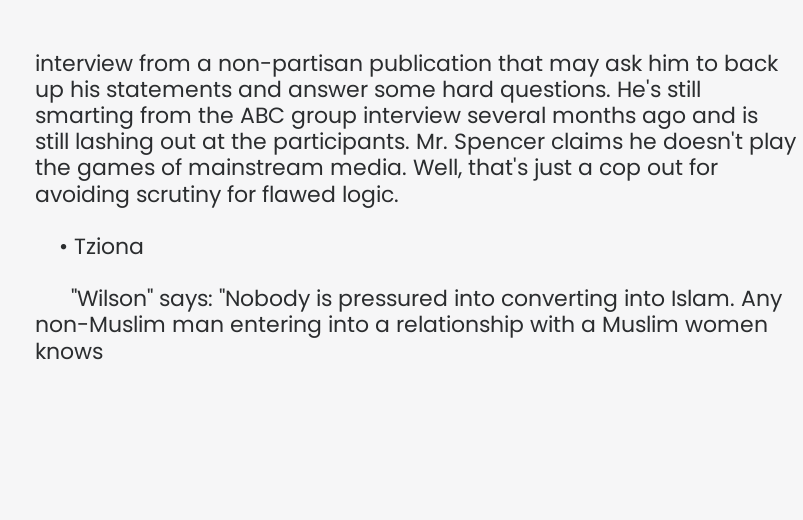interview from a non-partisan publication that may ask him to back up his statements and answer some hard questions. He's still smarting from the ABC group interview several months ago and is still lashing out at the participants. Mr. Spencer claims he doesn't play the games of mainstream media. Well, that's just a cop out for avoiding scrutiny for flawed logic.

    • Tziona

      "Wilson" says: "Nobody is pressured into converting into Islam. Any non-Muslim man entering into a relationship with a Muslim women knows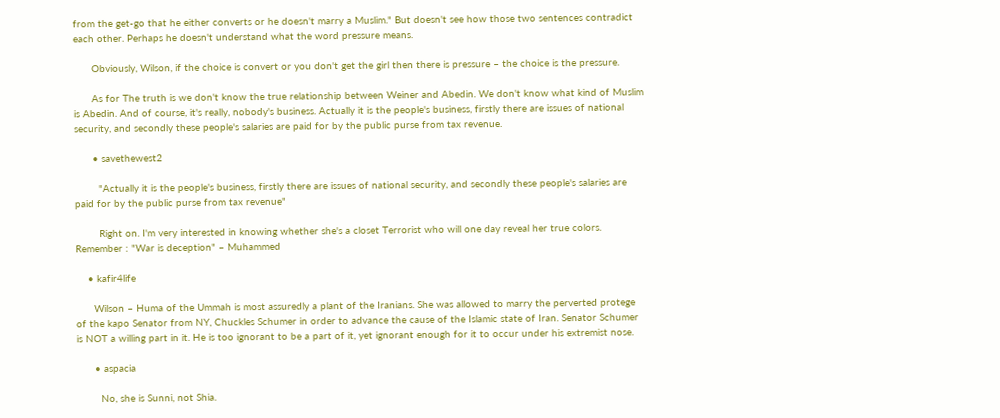from the get-go that he either converts or he doesn't marry a Muslim." But doesn't see how those two sentences contradict each other. Perhaps he doesn't understand what the word pressure means.

      Obviously, Wilson, if the choice is convert or you don't get the girl then there is pressure – the choice is the pressure.

      As for The truth is we don't know the true relationship between Weiner and Abedin. We don't know what kind of Muslim is Abedin. And of course, it's really, nobody's business. Actually it is the people's business, firstly there are issues of national security, and secondly these people's salaries are paid for by the public purse from tax revenue.

      • savethewest2

        "Actually it is the people's business, firstly there are issues of national security, and secondly these people's salaries are paid for by the public purse from tax revenue"

        Right on. I'm very interested in knowing whether she's a closet Terrorist who will one day reveal her true colors. Remember : "War is deception" – Muhammed

    • kafir4life

      Wilson – Huma of the Ummah is most assuredly a plant of the Iranians. She was allowed to marry the perverted protege of the kapo Senator from NY, Chuckles Schumer in order to advance the cause of the Islamic state of Iran. Senator Schumer is NOT a willing part in it. He is too ignorant to be a part of it, yet ignorant enough for it to occur under his extremist nose.

      • aspacia

        No, she is Sunni, not Shia.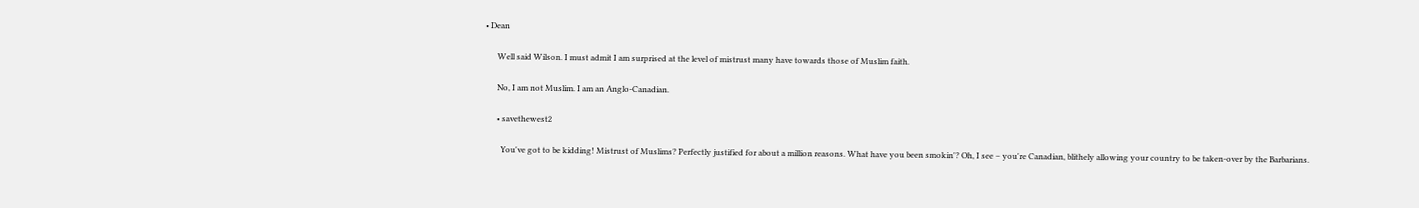• Dean

      Well said Wilson. I must admit I am surprised at the level of mistrust many have towards those of Muslim faith.

      No, I am not Muslim. I am an Anglo-Canadian.

      • savethewest2

        You've got to be kidding! Mistrust of Muslims? Perfectly justified for about a million reasons. What have you been smokin'? Oh, I see – you're Canadian, blithely allowing your country to be taken-over by the Barbarians.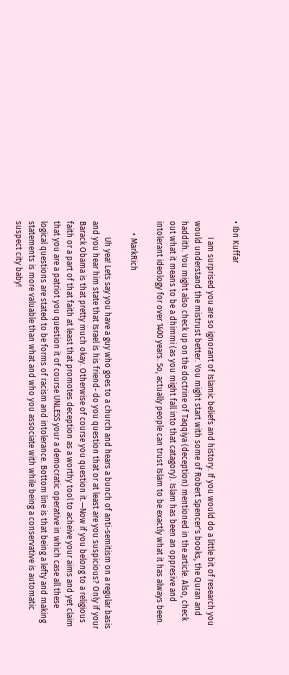• Ibn Kuffar

        I am surprised you are so ignorant of Islamic beliefs and history. If you would do a little bit of research you would understand the mistrust better. You might start with some of Robert Spencer's books, the Quran and haddith. You might also check up on the doctrine of Taqqiya (deception) mentioned in the article. Also, check out what it means to be a dhimmi (as you might fall into that catagory). Islam has been an oppresive and intolerant ideology for over 1400 years. So, actually people can trust Islam to be exactly what it has always been.

      • MarkRich

        Uh yea! Lets say you have a guy who goes to a church and hears a bunch of anti-semitism on a regular basis and you hear him state that Israel is his friend- do you question that or at least are you suspicious? Only if your Barack Obama is that pretty much okay. Otherwise of course you question it.—Now if you belong to a religious faith or a part of that faith at least that promotes deception as a worthy tool to acheive your aims and yet claim that you are a patriot you question it of course UNLESS your a democratic operative in which case all these logical questions are stated to be forms of racism and intolerance. Bottom line is that being a lefty and making statements is more valuable than what and who you associate with while being a conservative is automatic suspect city baby!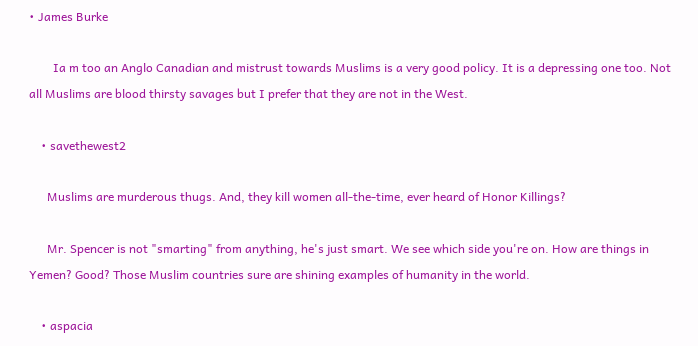• James Burke

        Ia m too an Anglo Canadian and mistrust towards Muslims is a very good policy. It is a depressing one too. Not all Muslims are blood thirsty savages but I prefer that they are not in the West.

    • savethewest2

      Muslims are murderous thugs. And, they kill women all-the-time, ever heard of Honor Killings?

      Mr. Spencer is not "smarting" from anything, he's just smart. We see which side you're on. How are things in Yemen? Good? Those Muslim countries sure are shining examples of humanity in the world.

    • aspacia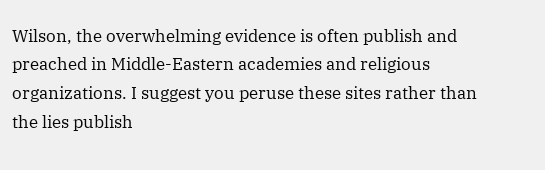Wilson, the overwhelming evidence is often publish and preached in Middle-Eastern academies and religious organizations. I suggest you peruse these sites rather than the lies publish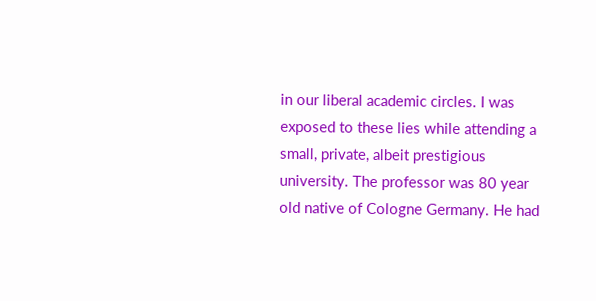in our liberal academic circles. I was exposed to these lies while attending a small, private, albeit prestigious university. The professor was 80 year old native of Cologne Germany. He had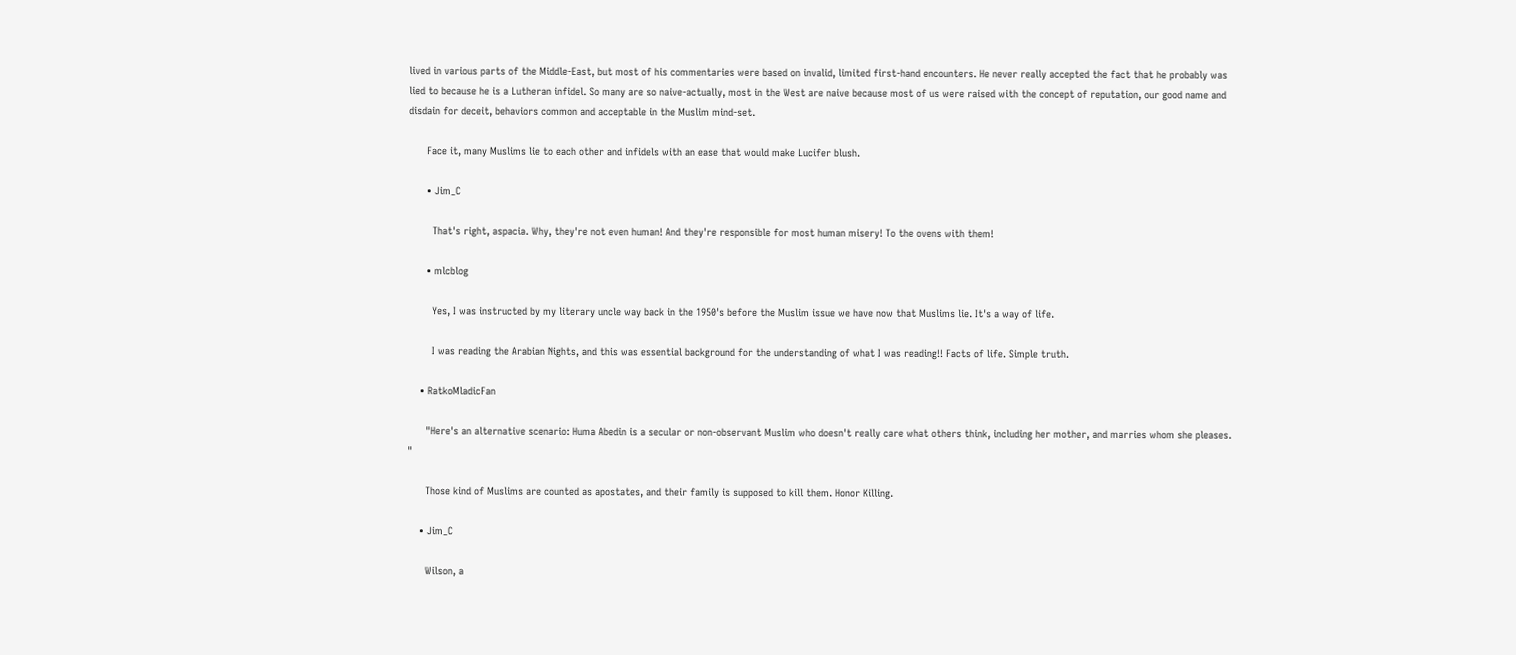lived in various parts of the Middle-East, but most of his commentaries were based on invalid, limited first-hand encounters. He never really accepted the fact that he probably was lied to because he is a Lutheran infidel. So many are so naive-actually, most in the West are naive because most of us were raised with the concept of reputation, our good name and disdain for deceit, behaviors common and acceptable in the Muslim mind-set.

      Face it, many Muslims lie to each other and infidels with an ease that would make Lucifer blush.

      • Jim_C

        That's right, aspacia. Why, they're not even human! And they're responsible for most human misery! To the ovens with them!

      • mlcblog

        Yes, I was instructed by my literary uncle way back in the 1950's before the Muslim issue we have now that Muslims lie. It's a way of life.

        I was reading the Arabian Nights, and this was essential background for the understanding of what I was reading!! Facts of life. Simple truth.

    • RatkoMladicFan

      "Here's an alternative scenario: Huma Abedin is a secular or non-observant Muslim who doesn't really care what others think, including her mother, and marries whom she pleases. "

      Those kind of Muslims are counted as apostates, and their family is supposed to kill them. Honor Killing.

    • Jim_C

      Wilson, a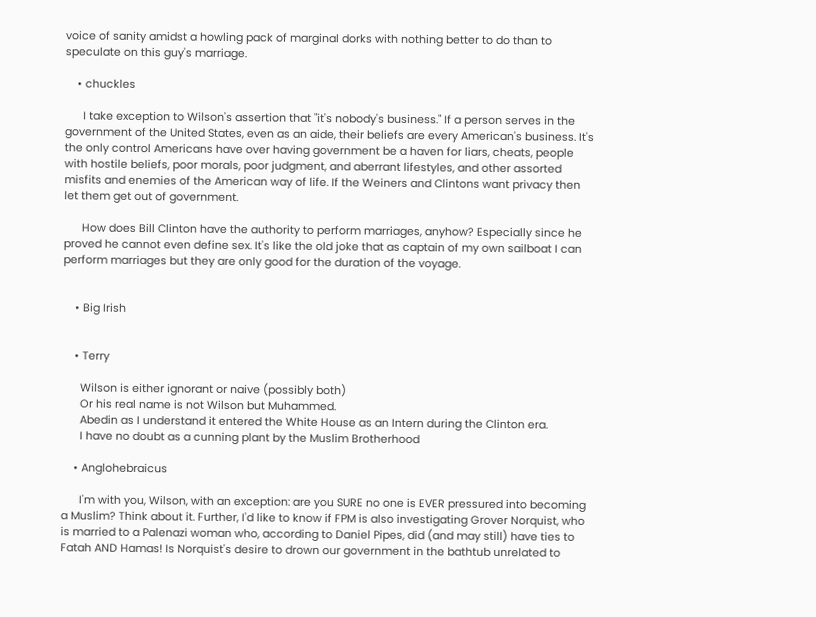voice of sanity amidst a howling pack of marginal dorks with nothing better to do than to speculate on this guy's marriage.

    • chuckles

      I take exception to Wilson's assertion that "it's nobody's business." If a person serves in the government of the United States, even as an aide, their beliefs are every American's business. It's the only control Americans have over having government be a haven for liars, cheats, people with hostile beliefs, poor morals, poor judgment, and aberrant lifestyles, and other assorted misfits and enemies of the American way of life. If the Weiners and Clintons want privacy then let them get out of government.

      How does Bill Clinton have the authority to perform marriages, anyhow? Especially since he proved he cannot even define sex. It's like the old joke that as captain of my own sailboat I can perform marriages but they are only good for the duration of the voyage.


    • Big Irish


    • Terry

      Wilson is either ignorant or naive (possibly both)
      Or his real name is not Wilson but Muhammed.
      Abedin as I understand it entered the White House as an Intern during the Clinton era.
      I have no doubt as a cunning plant by the Muslim Brotherhood

    • Anglohebraicus

      I'm with you, Wilson, with an exception: are you SURE no one is EVER pressured into becoming a Muslim? Think about it. Further, I'd like to know if FPM is also investigating Grover Norquist, who is married to a Palenazi woman who, according to Daniel Pipes, did (and may still) have ties to Fatah AND Hamas! Is Norquist's desire to drown our government in the bathtub unrelated to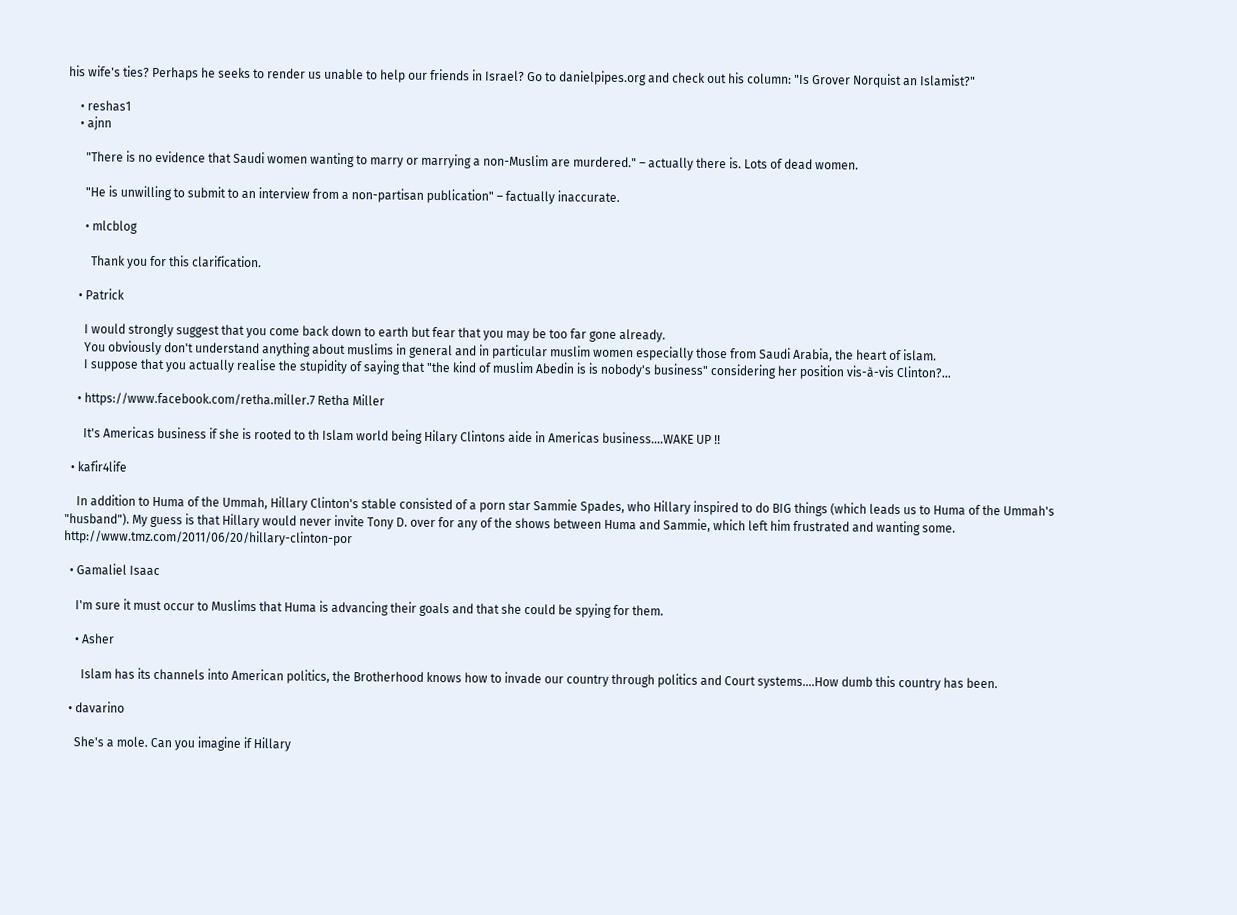his wife's ties? Perhaps he seeks to render us unable to help our friends in Israel? Go to danielpipes.org and check out his column: "Is Grover Norquist an Islamist?"

    • reshas1
    • ajnn

      "There is no evidence that Saudi women wanting to marry or marrying a non-Muslim are murdered." – actually there is. Lots of dead women.

      "He is unwilling to submit to an interview from a non-partisan publication" – factually inaccurate.

      • mlcblog

        Thank you for this clarification.

    • Patrick

      I would strongly suggest that you come back down to earth but fear that you may be too far gone already.
      You obviously don't understand anything about muslims in general and in particular muslim women especially those from Saudi Arabia, the heart of islam.
      I suppose that you actually realise the stupidity of saying that "the kind of muslim Abedin is is nobody's business" considering her position vis-à-vis Clinton?…

    • https://www.facebook.com/retha.miller.7 Retha Miller

      It's Americas business if she is rooted to th Islam world being Hilary Clintons aide in Americas business….WAKE UP !!

  • kafir4life

    In addition to Huma of the Ummah, Hillary Clinton's stable consisted of a porn star Sammie Spades, who Hillary inspired to do BIG things (which leads us to Huma of the Ummah's "husband"). My guess is that Hillary would never invite Tony D. over for any of the shows between Huma and Sammie, which left him frustrated and wanting some. http://www.tmz.com/2011/06/20/hillary-clinton-por

  • Gamaliel Isaac

    I'm sure it must occur to Muslims that Huma is advancing their goals and that she could be spying for them.

    • Asher

      Islam has its channels into American politics, the Brotherhood knows how to invade our country through politics and Court systems….How dumb this country has been.

  • davarino

    She's a mole. Can you imagine if Hillary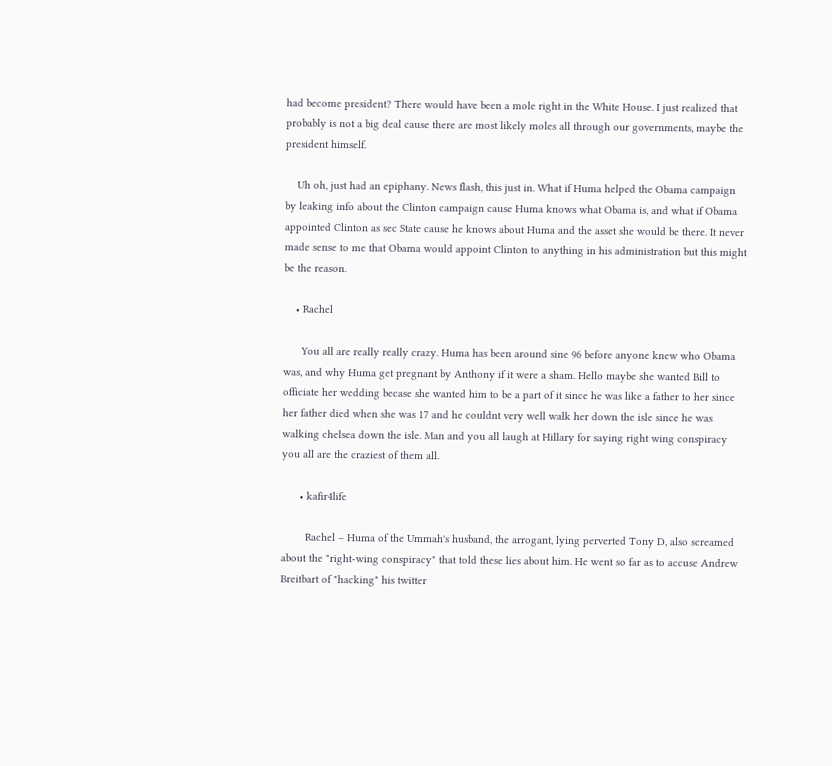had become president? There would have been a mole right in the White House. I just realized that probably is not a big deal cause there are most likely moles all through our governments, maybe the president himself.

    Uh oh, just had an epiphany. News flash, this just in. What if Huma helped the Obama campaign by leaking info about the Clinton campaign cause Huma knows what Obama is, and what if Obama appointed Clinton as sec State cause he knows about Huma and the asset she would be there. It never made sense to me that Obama would appoint Clinton to anything in his administration but this might be the reason.

    • Rachel

      You all are really really crazy. Huma has been around sine 96 before anyone knew who Obama was, and why Huma get pregnant by Anthony if it were a sham. Hello maybe she wanted Bill to officiate her wedding becase she wanted him to be a part of it since he was like a father to her since her father died when she was 17 and he couldnt very well walk her down the isle since he was walking chelsea down the isle. Man and you all laugh at Hillary for saying right wing conspiracy you all are the craziest of them all.

      • kafir4life

        Rachel – Huma of the Ummah's husband, the arrogant, lying perverted Tony D, also screamed about the "right-wing conspiracy" that told these lies about him. He went so far as to accuse Andrew Breitbart of "hacking" his twitter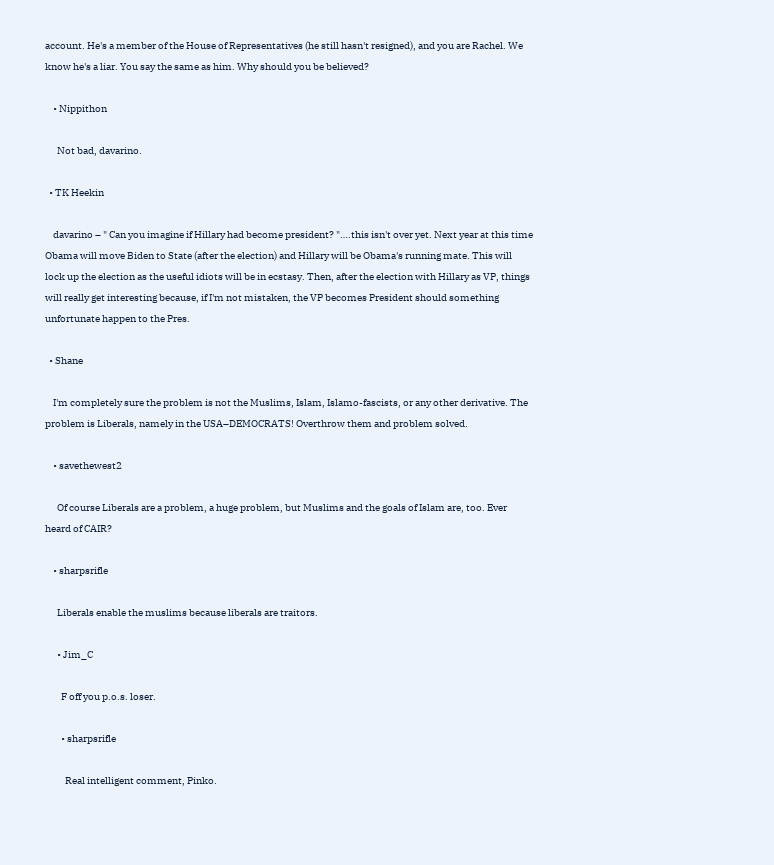account. He's a member of the House of Representatives (he still hasn't resigned), and you are Rachel. We know he's a liar. You say the same as him. Why should you be believed?

    • Nippithon

      Not bad, davarino.

  • TK Heekin

    davarino – " Can you imagine if Hillary had become president? "….this isn't over yet. Next year at this time Obama will move Biden to State (after the election) and Hillary will be Obama's running mate. This will lock up the election as the useful idiots will be in ecstasy. Then, after the election with Hillary as VP, things will really get interesting because, if I'm not mistaken, the VP becomes President should something unfortunate happen to the Pres.

  • Shane

    I'm completely sure the problem is not the Muslims, Islam, Islamo-fascists, or any other derivative. The problem is Liberals, namely in the USA–DEMOCRATS! Overthrow them and problem solved.

    • savethewest2

      Of course Liberals are a problem, a huge problem, but Muslims and the goals of Islam are, too. Ever heard of CAIR?

    • sharpsrifle

      Liberals enable the muslims because liberals are traitors.

      • Jim_C

        F off you p.o.s. loser.

        • sharpsrifle

          Real intelligent comment, Pinko.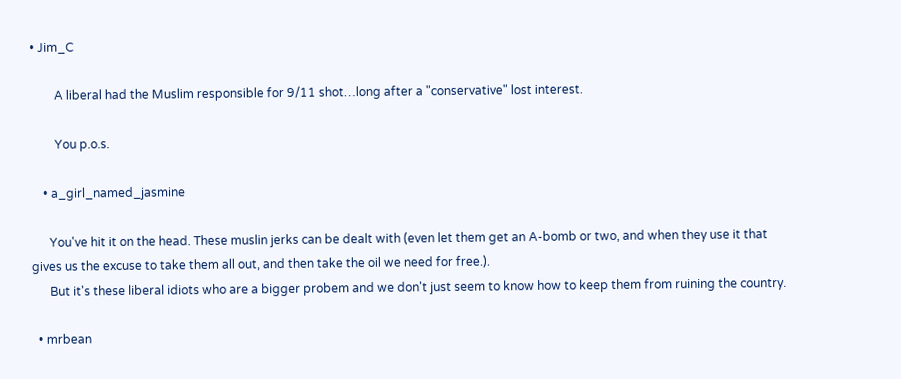• Jim_C

        A liberal had the Muslim responsible for 9/11 shot…long after a "conservative" lost interest.

        You p.o.s.

    • a_girl_named_jasmine

      You've hit it on the head. These muslin jerks can be dealt with (even let them get an A-bomb or two, and when they use it that gives us the excuse to take them all out, and then take the oil we need for free.).
      But it's these liberal idiots who are a bigger probem and we don't just seem to know how to keep them from ruining the country.

  • mrbean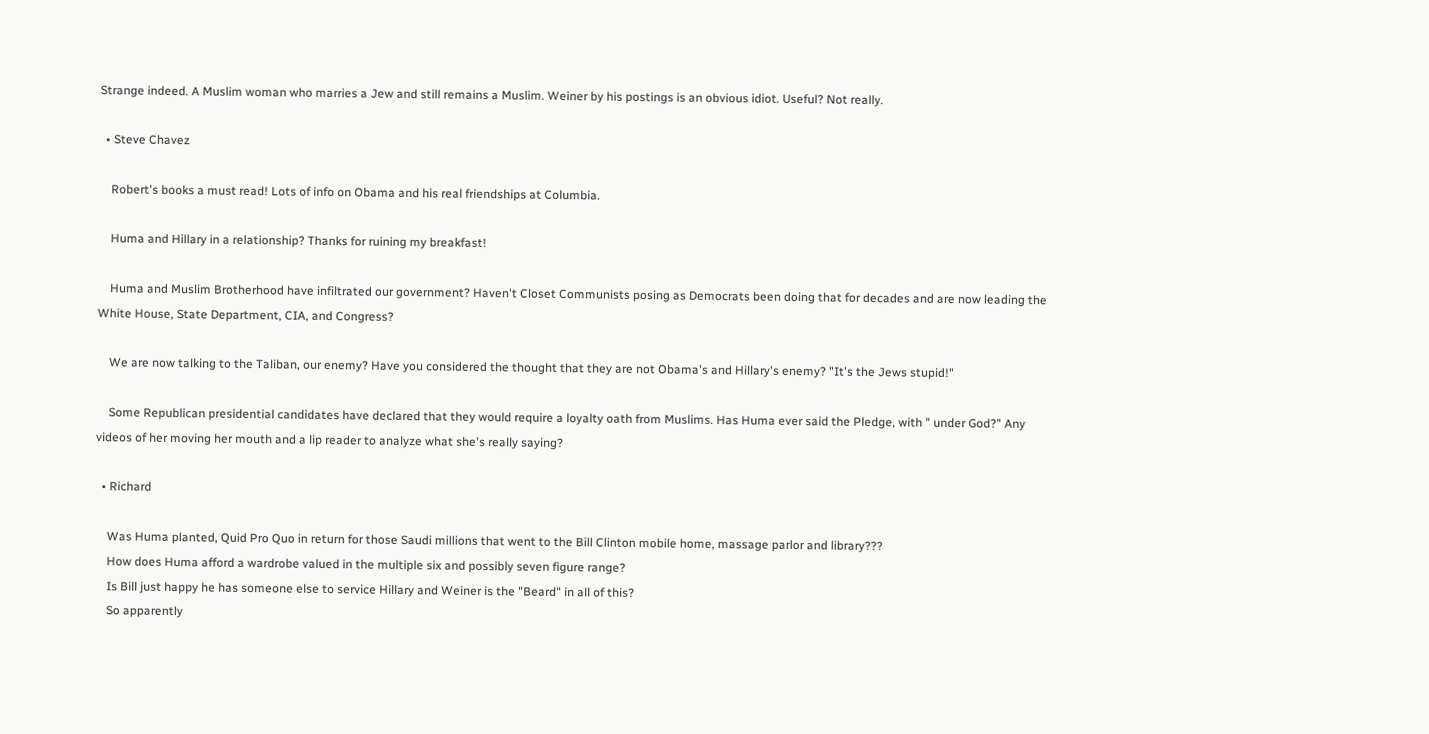Strange indeed. A Muslim woman who marries a Jew and still remains a Muslim. Weiner by his postings is an obvious idiot. Useful? Not really.

  • Steve Chavez

    Robert's books a must read! Lots of info on Obama and his real friendships at Columbia.

    Huma and Hillary in a relationship? Thanks for ruining my breakfast!

    Huma and Muslim Brotherhood have infiltrated our government? Haven't Closet Communists posing as Democrats been doing that for decades and are now leading the White House, State Department, CIA, and Congress?

    We are now talking to the Taliban, our enemy? Have you considered the thought that they are not Obama's and Hillary's enemy? "It's the Jews stupid!"

    Some Republican presidential candidates have declared that they would require a loyalty oath from Muslims. Has Huma ever said the Pledge, with " under God?" Any videos of her moving her mouth and a lip reader to analyze what she's really saying?

  • Richard

    Was Huma planted, Quid Pro Quo in return for those Saudi millions that went to the Bill Clinton mobile home, massage parlor and library???
    How does Huma afford a wardrobe valued in the multiple six and possibly seven figure range?
    Is Bill just happy he has someone else to service Hillary and Weiner is the "Beard" in all of this?
    So apparently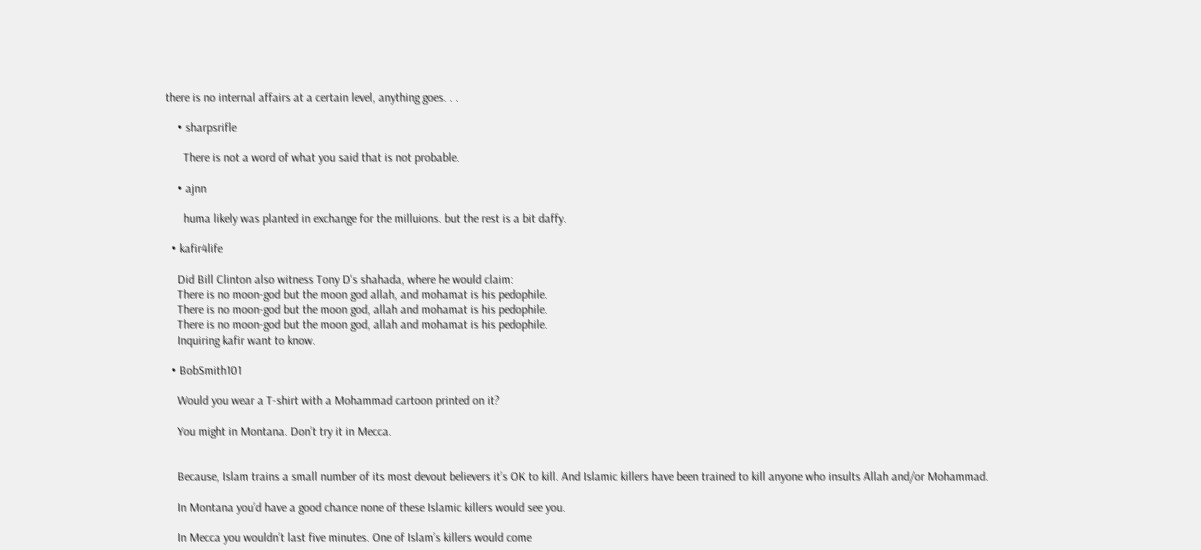there is no internal affairs at a certain level, anything goes. . .

    • sharpsrifle

      There is not a word of what you said that is not probable.

    • ajnn

      huma likely was planted in exchange for the milluions. but the rest is a bit daffy.

  • kafir4life

    Did Bill Clinton also witness Tony D's shahada, where he would claim:
    There is no moon-god but the moon god allah, and mohamat is his pedophile.
    There is no moon-god but the moon god, allah and mohamat is his pedophile.
    There is no moon-god but the moon god, allah and mohamat is his pedophile.
    Inquiring kafir want to know.

  • BobSmith101

    Would you wear a T-shirt with a Mohammad cartoon printed on it?

    You might in Montana. Don’t try it in Mecca.


    Because, Islam trains a small number of its most devout believers it’s OK to kill. And Islamic killers have been trained to kill anyone who insults Allah and/or Mohammad.

    In Montana you’d have a good chance none of these Islamic killers would see you.

    In Mecca you wouldn’t last five minutes. One of Islam’s killers would come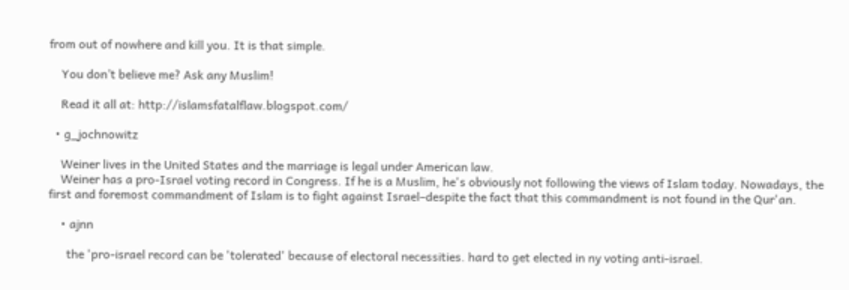from out of nowhere and kill you. It is that simple.

    You don’t believe me? Ask any Muslim!

    Read it all at: http://islamsfatalflaw.blogspot.com/

  • g_jochnowitz

    Weiner lives in the United States and the marriage is legal under American law.
    Weiner has a pro-Israel voting record in Congress. If he is a Muslim, he's obviously not following the views of Islam today. Nowadays, the first and foremost commandment of Islam is to fight against Israel–despite the fact that this commandment is not found in the Qur'an.

    • ajnn

      the 'pro-israel record can be 'tolerated' because of electoral necessities. hard to get elected in ny voting anti-israel.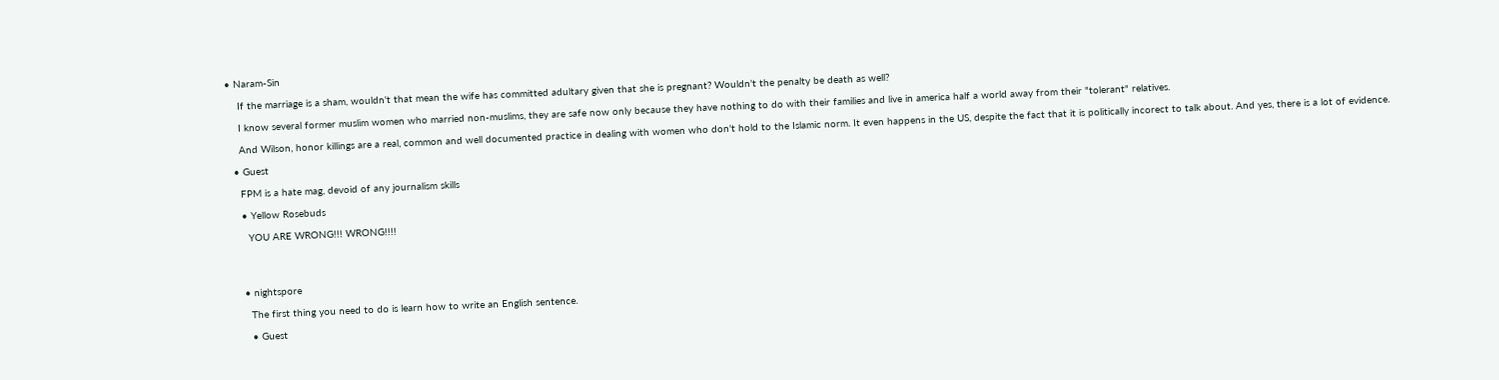• Naram-Sin

    If the marriage is a sham, wouldn't that mean the wife has committed adultary given that she is pregnant? Wouldn't the penalty be death as well?

    I know several former muslim women who married non-muslims, they are safe now only because they have nothing to do with their families and live in america half a world away from their "tolerant" relatives.

    And Wilson, honor killings are a real, common and well documented practice in dealing with women who don't hold to the Islamic norm. It even happens in the US, despite the fact that it is politically incorect to talk about. And yes, there is a lot of evidence.

  • Guest

    FPM is a hate mag, devoid of any journalism skills

    • Yellow Rosebuds

      YOU ARE WRONG!!! WRONG!!!!




    • nightspore

      The first thing you need to do is learn how to write an English sentence.

      • Guest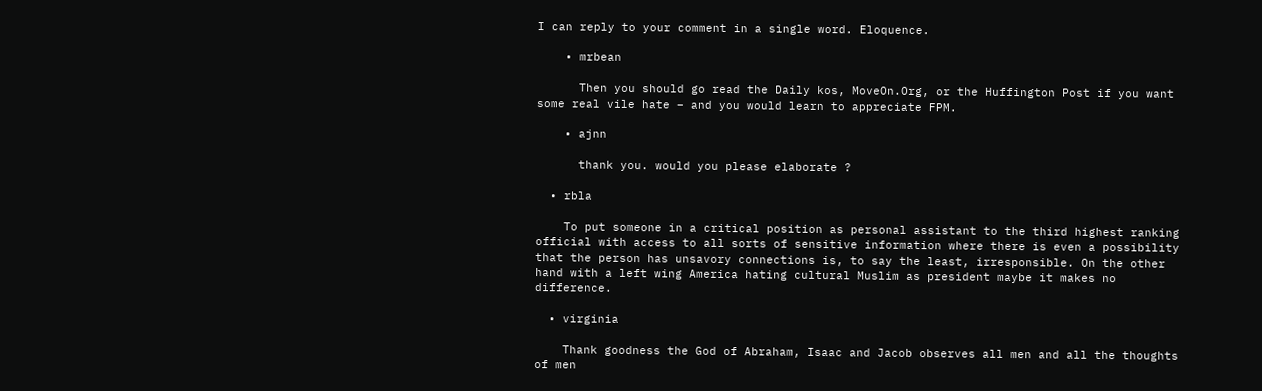I can reply to your comment in a single word. Eloquence.

    • mrbean

      Then you should go read the Daily kos, MoveOn.Org, or the Huffington Post if you want some real vile hate – and you would learn to appreciate FPM.

    • ajnn

      thank you. would you please elaborate ?

  • rbla

    To put someone in a critical position as personal assistant to the third highest ranking official with access to all sorts of sensitive information where there is even a possibility that the person has unsavory connections is, to say the least, irresponsible. On the other hand with a left wing America hating cultural Muslim as president maybe it makes no difference.

  • virginia

    Thank goodness the God of Abraham, Isaac and Jacob observes all men and all the thoughts of men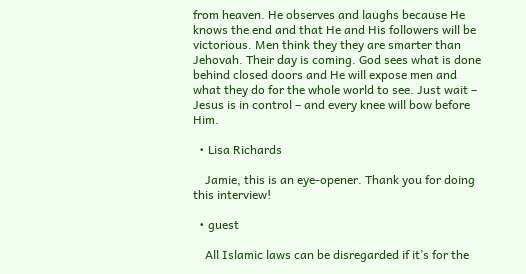from heaven. He observes and laughs because He knows the end and that He and His followers will be victorious. Men think they they are smarter than Jehovah. Their day is coming. God sees what is done behind closed doors and He will expose men and what they do for the whole world to see. Just wait – Jesus is in control – and every knee will bow before Him.

  • Lisa Richards

    Jamie, this is an eye-opener. Thank you for doing this interview!

  • guest

    All Islamic laws can be disregarded if it’s for the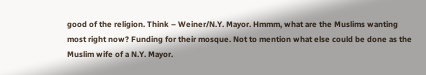good of the religion. Think – Weiner/N.Y. Mayor. Hmmm, what are the Muslims wanting most right now? Funding for their mosque. Not to mention what else could be done as the Muslim wife of a N.Y. Mayor.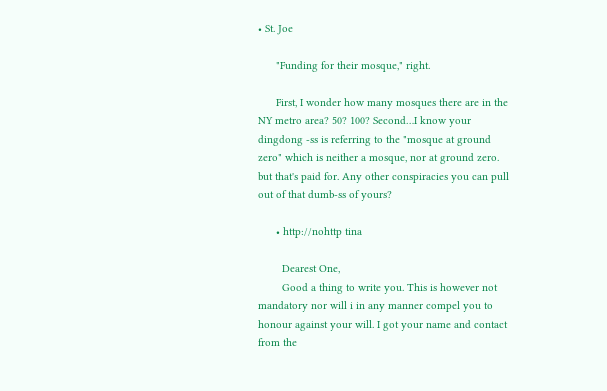• St. Joe

      "Funding for their mosque," right.

      First, I wonder how many mosques there are in the NY metro area? 50? 100? Second…I know your dingdong -ss is referring to the "mosque at ground zero" which is neither a mosque, nor at ground zero. but that's paid for. Any other conspiracies you can pull out of that dumb-ss of yours?

      • http://nohttp tina

        Dearest One,
        Good a thing to write you. This is however not mandatory nor will i in any manner compel you to honour against your will. I got your name and contact from the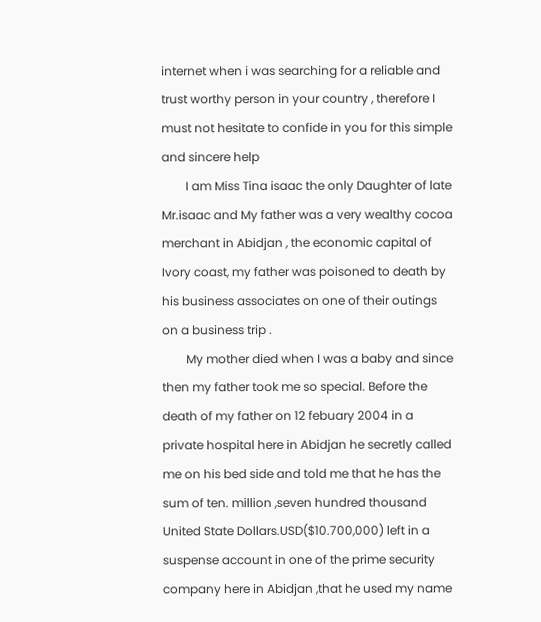internet when i was searching for a reliable and trust worthy person in your country , therefore I must not hesitate to confide in you for this simple and sincere help
        I am Miss Tina isaac the only Daughter of late Mr.isaac and My father was a very wealthy cocoa merchant in Abidjan , the economic capital of Ivory coast, my father was poisoned to death by his business associates on one of their outings on a business trip .
        My mother died when I was a baby and since then my father took me so special. Before the death of my father on 12 febuary 2004 in a private hospital here in Abidjan he secretly called me on his bed side and told me that he has the sum of ten. million ,seven hundred thousand United State Dollars.USD($10.700,000) left in a suspense account in one of the prime security company here in Abidjan ,that he used my name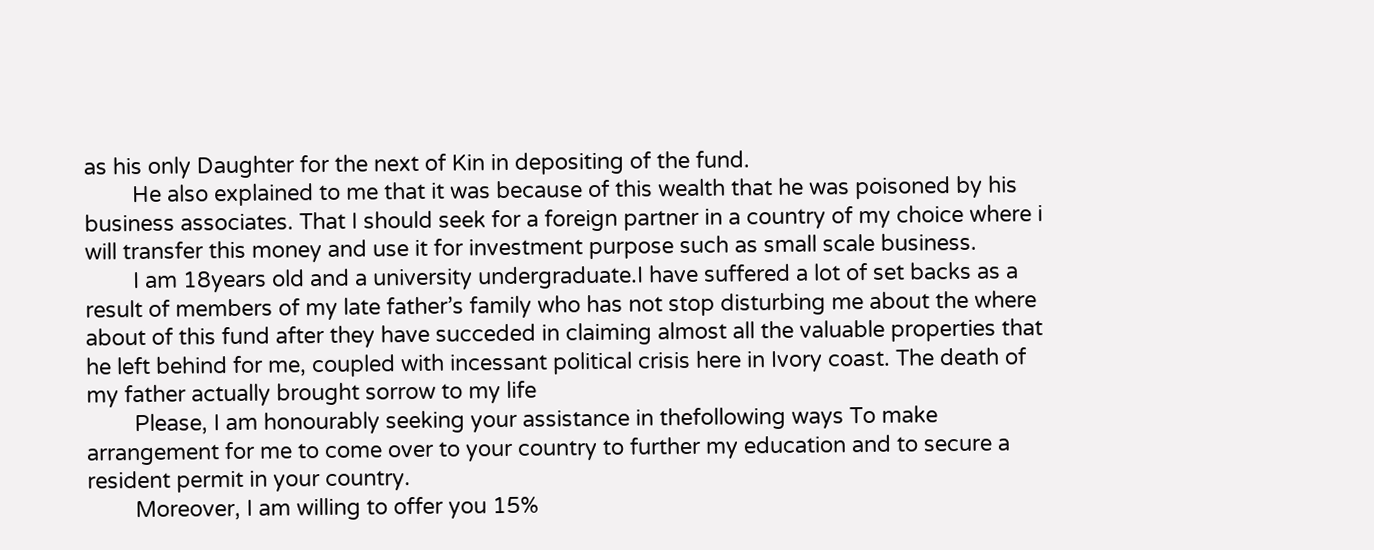as his only Daughter for the next of Kin in depositing of the fund.
        He also explained to me that it was because of this wealth that he was poisoned by his business associates. That I should seek for a foreign partner in a country of my choice where i will transfer this money and use it for investment purpose such as small scale business.
        I am 18years old and a university undergraduate.I have suffered a lot of set backs as a result of members of my late father’s family who has not stop disturbing me about the where about of this fund after they have succeded in claiming almost all the valuable properties that he left behind for me, coupled with incessant political crisis here in Ivory coast. The death of my father actually brought sorrow to my life
        Please, I am honourably seeking your assistance in thefollowing ways To make arrangement for me to come over to your country to further my education and to secure a resident permit in your country.
        Moreover, I am willing to offer you 15%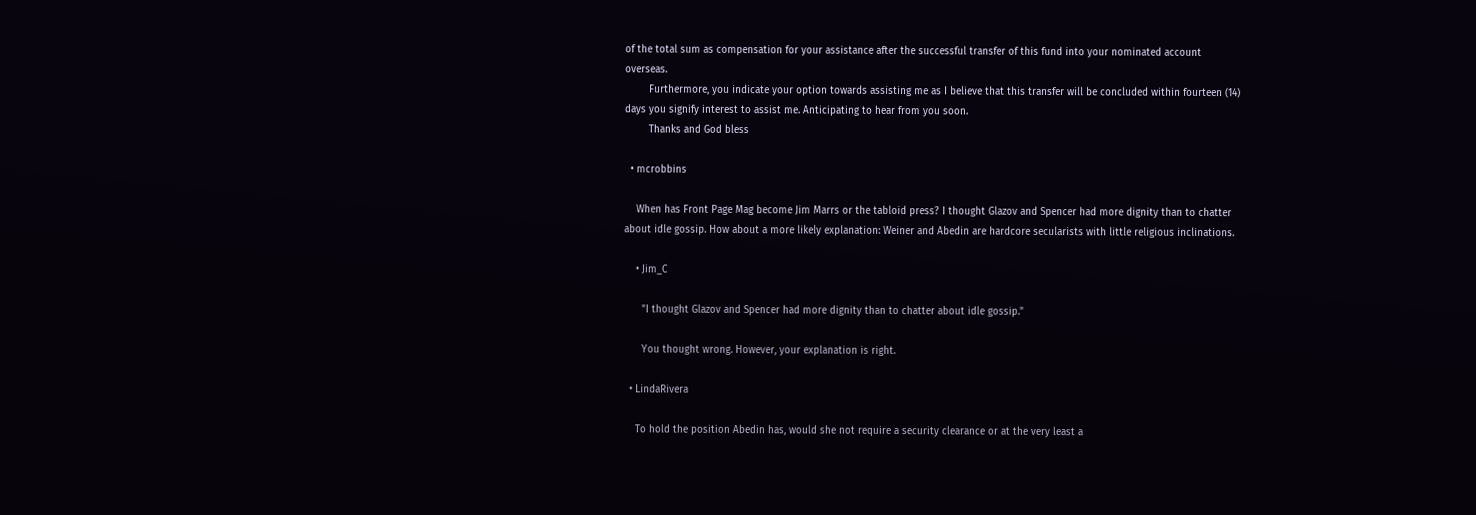of the total sum as compensation for your assistance after the successful transfer of this fund into your nominated account overseas.
        Furthermore, you indicate your option towards assisting me as I believe that this transfer will be concluded within fourteen (14) days you signify interest to assist me. Anticipating to hear from you soon.
        Thanks and God bless

  • mcrobbins

    When has Front Page Mag become Jim Marrs or the tabloid press? I thought Glazov and Spencer had more dignity than to chatter about idle gossip. How about a more likely explanation: Weiner and Abedin are hardcore secularists with little religious inclinations.

    • Jim_C

      "I thought Glazov and Spencer had more dignity than to chatter about idle gossip."

      You thought wrong. However, your explanation is right.

  • LindaRivera

    To hold the position Abedin has, would she not require a security clearance or at the very least a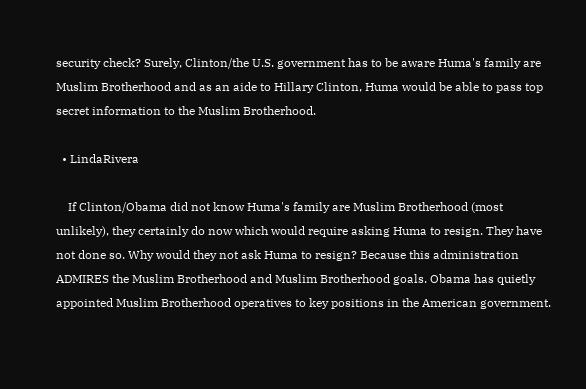security check? Surely, Clinton/the U.S. government has to be aware Huma's family are Muslim Brotherhood and as an aide to Hillary Clinton, Huma would be able to pass top secret information to the Muslim Brotherhood.

  • LindaRivera

    If Clinton/Obama did not know Huma's family are Muslim Brotherhood (most unlikely), they certainly do now which would require asking Huma to resign. They have not done so. Why would they not ask Huma to resign? Because this administration ADMIRES the Muslim Brotherhood and Muslim Brotherhood goals. Obama has quietly appointed Muslim Brotherhood operatives to key positions in the American government.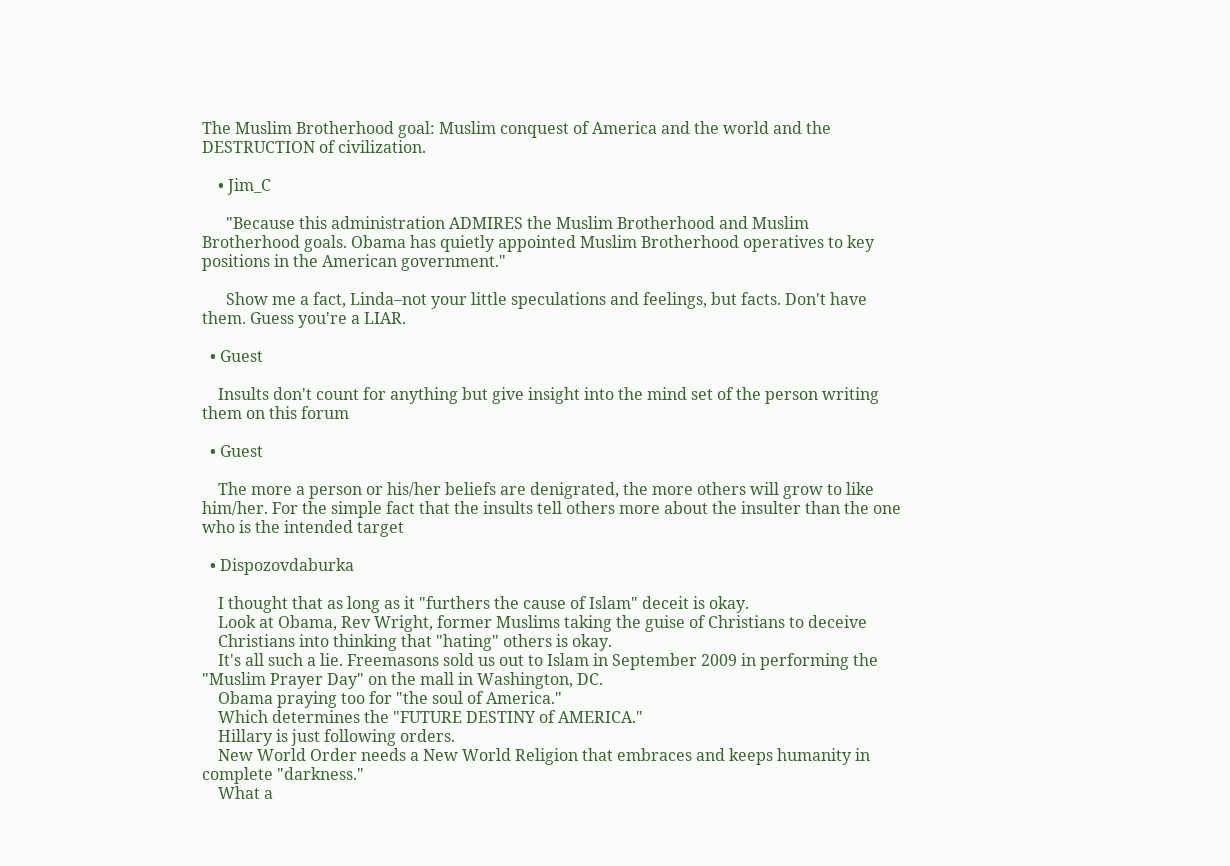The Muslim Brotherhood goal: Muslim conquest of America and the world and the DESTRUCTION of civilization.

    • Jim_C

      "Because this administration ADMIRES the Muslim Brotherhood and Muslim Brotherhood goals. Obama has quietly appointed Muslim Brotherhood operatives to key positions in the American government."

      Show me a fact, Linda–not your little speculations and feelings, but facts. Don't have them. Guess you're a LIAR.

  • Guest

    Insults don't count for anything but give insight into the mind set of the person writing them on this forum

  • Guest

    The more a person or his/her beliefs are denigrated, the more others will grow to like him/her. For the simple fact that the insults tell others more about the insulter than the one who is the intended target

  • Dispozovdaburka

    I thought that as long as it "furthers the cause of Islam" deceit is okay.
    Look at Obama, Rev Wright, former Muslims taking the guise of Christians to deceive
    Christians into thinking that "hating" others is okay.
    It's all such a lie. Freemasons sold us out to Islam in September 2009 in performing the "Muslim Prayer Day" on the mall in Washington, DC.
    Obama praying too for "the soul of America."
    Which determines the "FUTURE DESTINY of AMERICA."
    Hillary is just following orders.
    New World Order needs a New World Religion that embraces and keeps humanity in complete "darkness."
    What a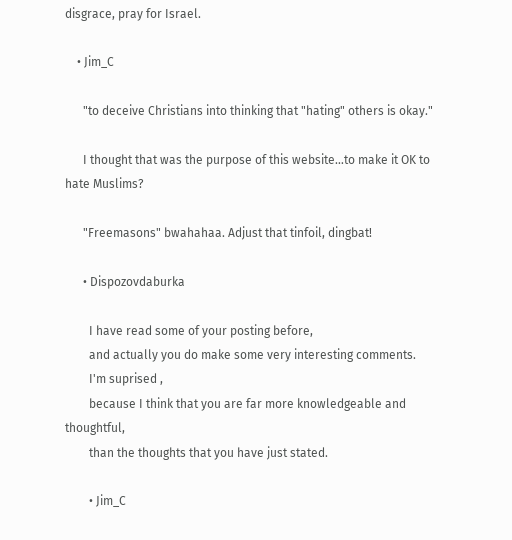disgrace, pray for Israel.

    • Jim_C

      "to deceive Christians into thinking that "hating" others is okay."

      I thought that was the purpose of this website…to make it OK to hate Muslims?

      "Freemasons" bwahahaa. Adjust that tinfoil, dingbat!

      • Dispozovdaburka

        I have read some of your posting before,
        and actually you do make some very interesting comments.
        I'm suprised ,
        because I think that you are far more knowledgeable and thoughtful,
        than the thoughts that you have just stated.

        • Jim_C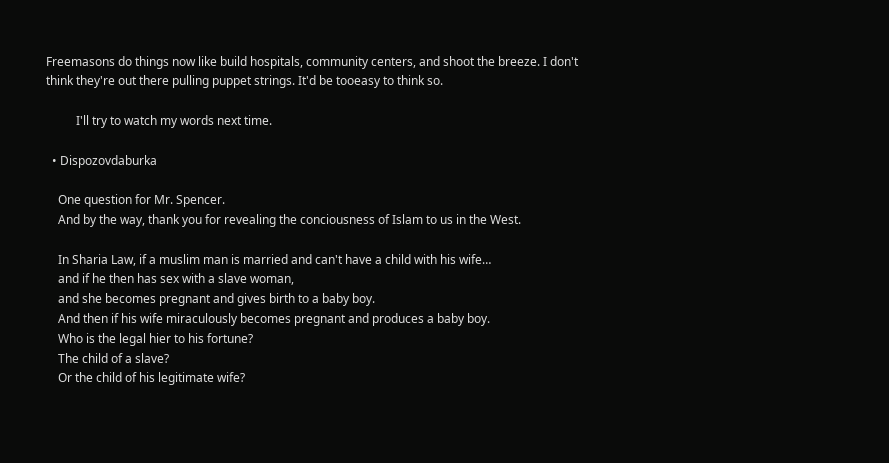Freemasons do things now like build hospitals, community centers, and shoot the breeze. I don't think they're out there pulling puppet strings. It'd be tooeasy to think so.

          I'll try to watch my words next time.

  • Dispozovdaburka

    One question for Mr. Spencer.
    And by the way, thank you for revealing the conciousness of Islam to us in the West.

    In Sharia Law, if a muslim man is married and can't have a child with his wife…
    and if he then has sex with a slave woman,
    and she becomes pregnant and gives birth to a baby boy.
    And then if his wife miraculously becomes pregnant and produces a baby boy.
    Who is the legal hier to his fortune?
    The child of a slave?
    Or the child of his legitimate wife?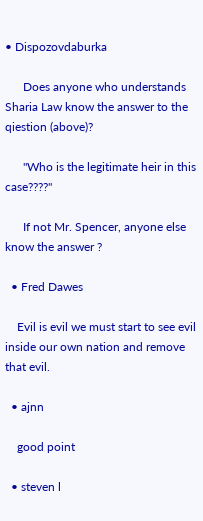• Dispozovdaburka

      Does anyone who understands Sharia Law know the answer to the qiestion (above)?

      "Who is the legitimate heir in this case????"

      If not Mr. Spencer, anyone else know the answer ?

  • Fred Dawes

    Evil is evil we must start to see evil inside our own nation and remove that evil.

  • ajnn

    good point

  • steven l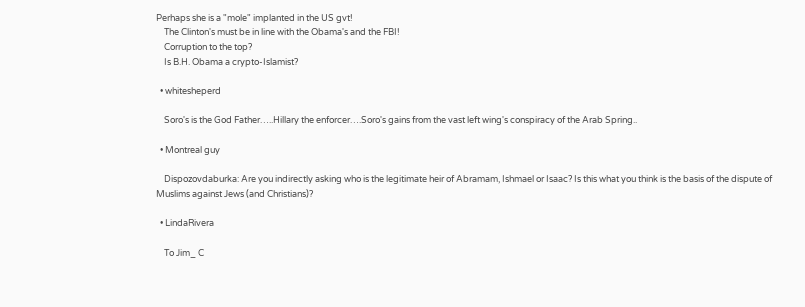Perhaps she is a "mole" implanted in the US gvt!
    The Clinton's must be in line with the Obama's and the FBI!
    Corruption to the top?
    Is B.H. Obama a crypto-Islamist?

  • whitesheperd

    Soro's is the God Father…..Hillary the enforcer….Soro's gains from the vast left wing's conspiracy of the Arab Spring..

  • Montreal guy

    Dispozovdaburka: Are you indirectly asking who is the legitimate heir of Abramam, Ishmael or Isaac? Is this what you think is the basis of the dispute of Muslims against Jews (and Christians)?

  • LindaRivera

    To Jim_ C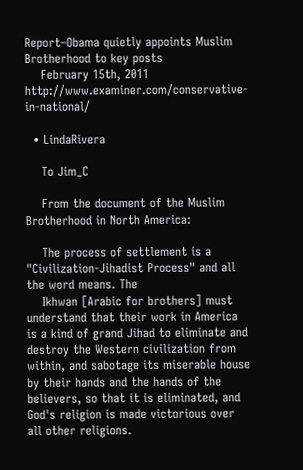Report–Obama quietly appoints Muslim Brotherhood to key posts
    February 15th, 2011 http://www.examiner.com/conservative-in-national/

  • LindaRivera

    To Jim_C

    From the document of the Muslim Brotherhood in North America:

    The process of settlement is a "Civilization-Jihadist Process" and all the word means. The
    Ikhwan [Arabic for brothers] must understand that their work in America is a kind of grand Jihad to eliminate and destroy the Western civilization from within, and sabotage its miserable house by their hands and the hands of the believers, so that it is eliminated, and God's religion is made victorious over all other religions.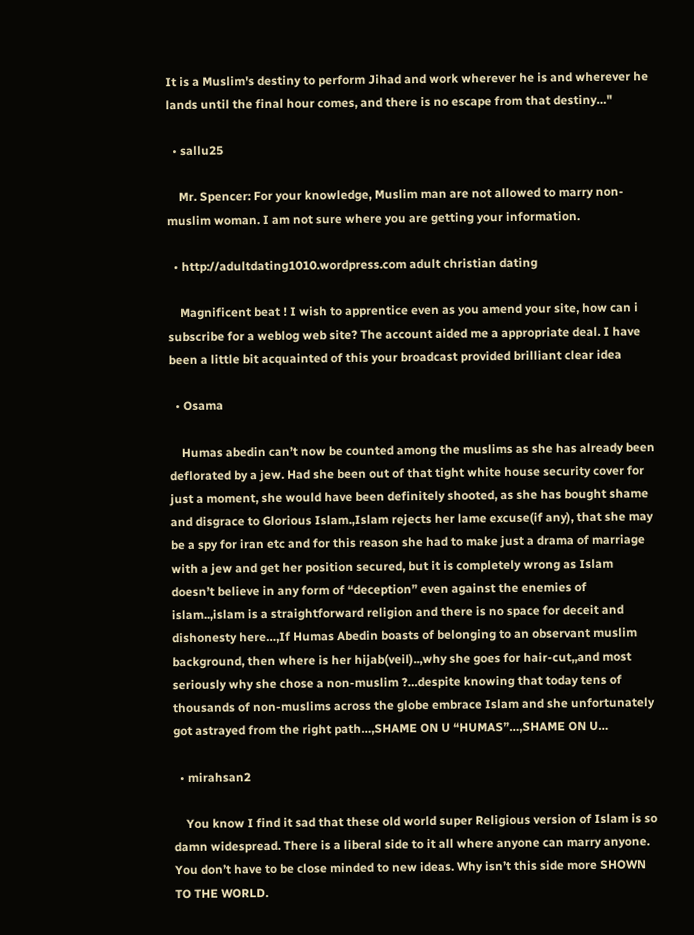It is a Muslim's destiny to perform Jihad and work wherever he is and wherever he lands until the final hour comes, and there is no escape from that destiny…"

  • sallu25

    Mr. Spencer: For your knowledge, Muslim man are not allowed to marry non-muslim woman. I am not sure where you are getting your information.

  • http://adultdating1010.wordpress.com adult christian dating

    Magnificent beat ! I wish to apprentice even as you amend your site, how can i subscribe for a weblog web site? The account aided me a appropriate deal. I have been a little bit acquainted of this your broadcast provided brilliant clear idea

  • Osama

    Humas abedin can’t now be counted among the muslims as she has already been deflorated by a jew. Had she been out of that tight white house security cover for just a moment, she would have been definitely shooted, as she has bought shame and disgrace to Glorious Islam.,Islam rejects her lame excuse(if any), that she may be a spy for iran etc and for this reason she had to make just a drama of marriage with a jew and get her position secured, but it is completely wrong as Islam doesn’t believe in any form of “deception” even against the enemies of islam..,islam is a straightforward religion and there is no space for deceit and dishonesty here…,If Humas Abedin boasts of belonging to an observant muslim background, then where is her hijab(veil)..,why she goes for hair-cut,,and most seriously why she chose a non-muslim ?…despite knowing that today tens of thousands of non-muslims across the globe embrace Islam and she unfortunately got astrayed from the right path…,SHAME ON U “HUMAS”…,SHAME ON U…

  • mirahsan2

    You know I find it sad that these old world super Religious version of Islam is so damn widespread. There is a liberal side to it all where anyone can marry anyone. You don’t have to be close minded to new ideas. Why isn’t this side more SHOWN TO THE WORLD.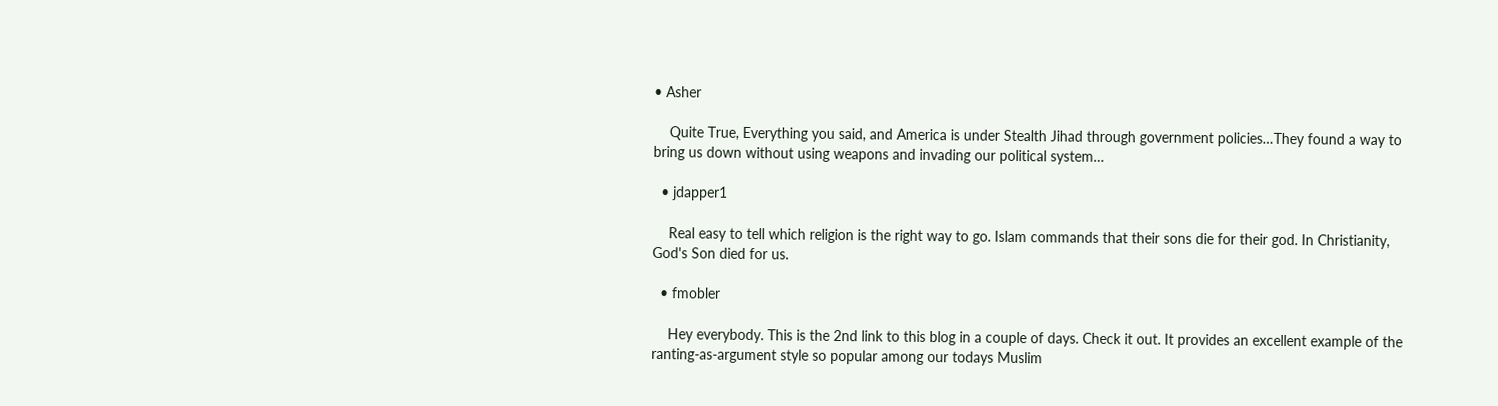• Asher

    Quite True, Everything you said, and America is under Stealth Jihad through government policies…They found a way to bring us down without using weapons and invading our political system…

  • jdapper1

    Real easy to tell which religion is the right way to go. Islam commands that their sons die for their god. In Christianity, God's Son died for us.

  • fmobler

    Hey everybody. This is the 2nd link to this blog in a couple of days. Check it out. It provides an excellent example of the ranting-as-argument style so popular among our todays Muslim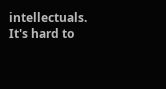intellectuals. It's hard to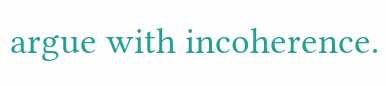argue with incoherence.